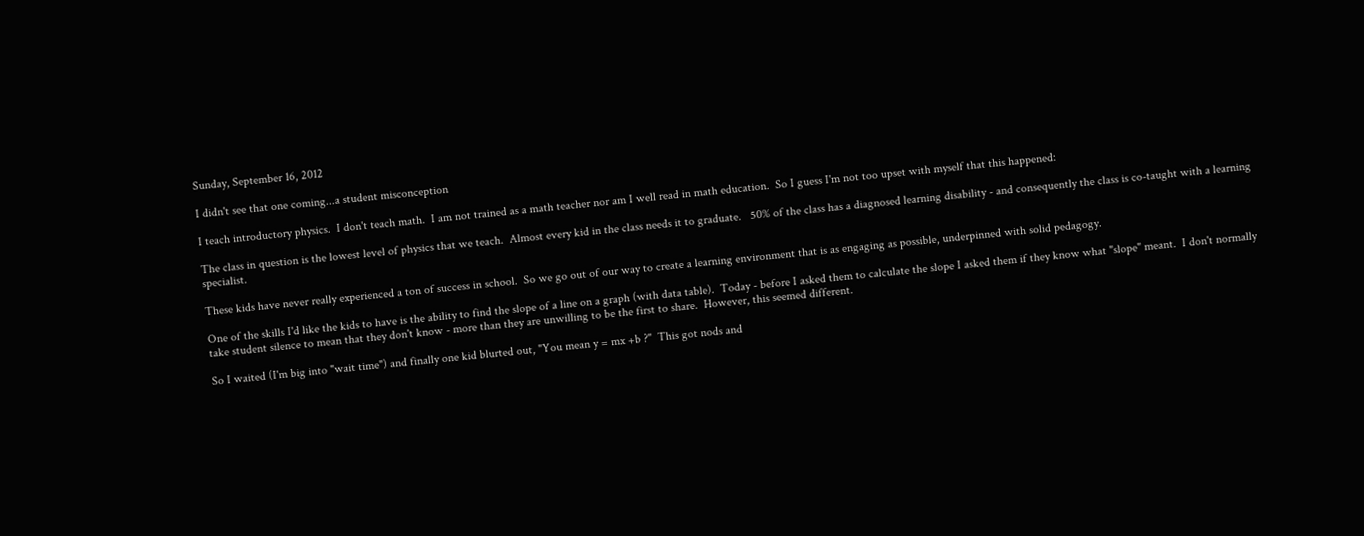Sunday, September 16, 2012

I didn't see that one coming...a student misconception

I teach introductory physics.  I don't teach math.  I am not trained as a math teacher nor am I well read in math education.  So I guess I'm not too upset with myself that this happened:

The class in question is the lowest level of physics that we teach.  Almost every kid in the class needs it to graduate.   50% of the class has a diagnosed learning disability - and consequently the class is co-taught with a learning specialist.

These kids have never really experienced a ton of success in school.  So we go out of our way to create a learning environment that is as engaging as possible, underpinned with solid pedagogy.

One of the skills I'd like the kids to have is the ability to find the slope of a line on a graph (with data table).  Today - before I asked them to calculate the slope I asked them if they know what "slope" meant.  I don't normally take student silence to mean that they don't know - more than they are unwilling to be the first to share.  However, this seemed different.

So I waited (I'm big into "wait time") and finally one kid blurted out, "You mean y = mx +b ?"  This got nods and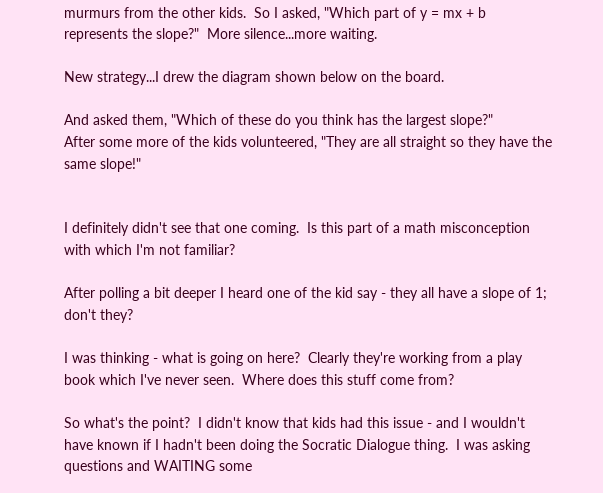murmurs from the other kids.  So I asked, "Which part of y = mx + b  represents the slope?"  More silence...more waiting.

New strategy...I drew the diagram shown below on the board.

And asked them, "Which of these do you think has the largest slope?"
After some more of the kids volunteered, "They are all straight so they have the same slope!"


I definitely didn't see that one coming.  Is this part of a math misconception with which I'm not familiar?

After polling a bit deeper I heard one of the kid say - they all have a slope of 1; don't they?

I was thinking - what is going on here?  Clearly they're working from a play book which I've never seen.  Where does this stuff come from?

So what's the point?  I didn't know that kids had this issue - and I wouldn't have known if I hadn't been doing the Socratic Dialogue thing.  I was asking questions and WAITING some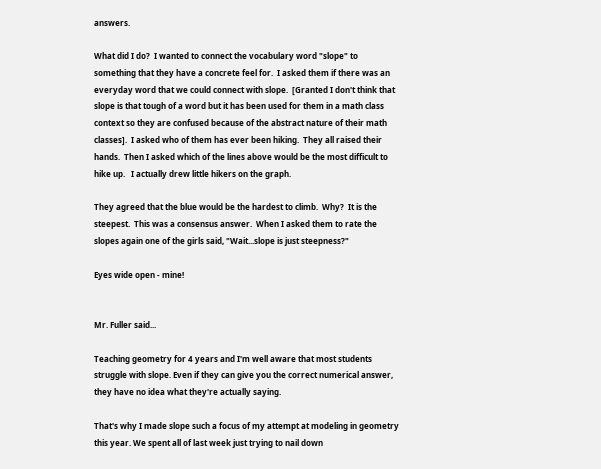answers.

What did I do?  I wanted to connect the vocabulary word "slope" to something that they have a concrete feel for.  I asked them if there was an everyday word that we could connect with slope.  [Granted I don't think that slope is that tough of a word but it has been used for them in a math class context so they are confused because of the abstract nature of their math classes].  I asked who of them has ever been hiking.  They all raised their hands.  Then I asked which of the lines above would be the most difficult to hike up.   I actually drew little hikers on the graph.

They agreed that the blue would be the hardest to climb.  Why?  It is the steepest.  This was a consensus answer.  When I asked them to rate the slopes again one of the girls said, "Wait...slope is just steepness?"

Eyes wide open - mine!


Mr. Fuller said...

Teaching geometry for 4 years and I'm well aware that most students struggle with slope. Even if they can give you the correct numerical answer, they have no idea what they're actually saying.

That's why I made slope such a focus of my attempt at modeling in geometry this year. We spent all of last week just trying to nail down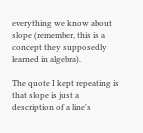everything we know about slope (remember, this is a concept they supposedly learned in algebra).

The quote I kept repeating is that slope is just a description of a line's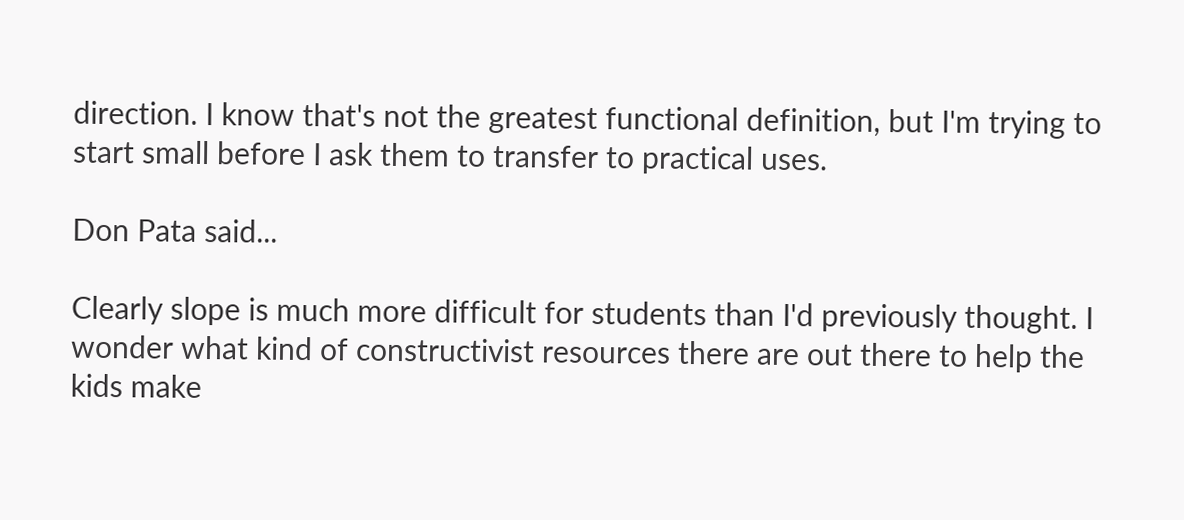direction. I know that's not the greatest functional definition, but I'm trying to start small before I ask them to transfer to practical uses.

Don Pata said...

Clearly slope is much more difficult for students than I'd previously thought. I wonder what kind of constructivist resources there are out there to help the kids make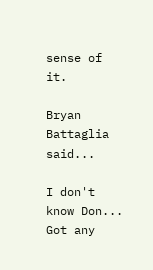sense of it.

Bryan Battaglia said...

I don't know Don... Got any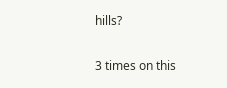hills?

3 times on this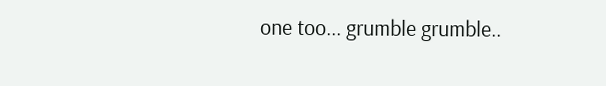one too... grumble grumble..